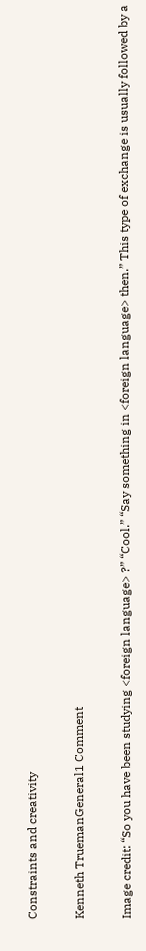Constraints and creativity

Kenneth TruemanGeneral1 Comment

Image credit: “So you have been studying <foreign language> ?” “Cool.” “Say something in <foreign language> then.” This type of exchange is usually followed by a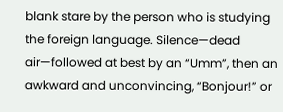blank stare by the person who is studying the foreign language. Silence—dead air—followed at best by an “Umm”, then an awkward and unconvincing, “Bonjour!” or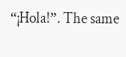“¡Hola!”. The same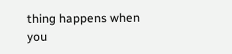thing happens when you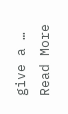give a … Read More